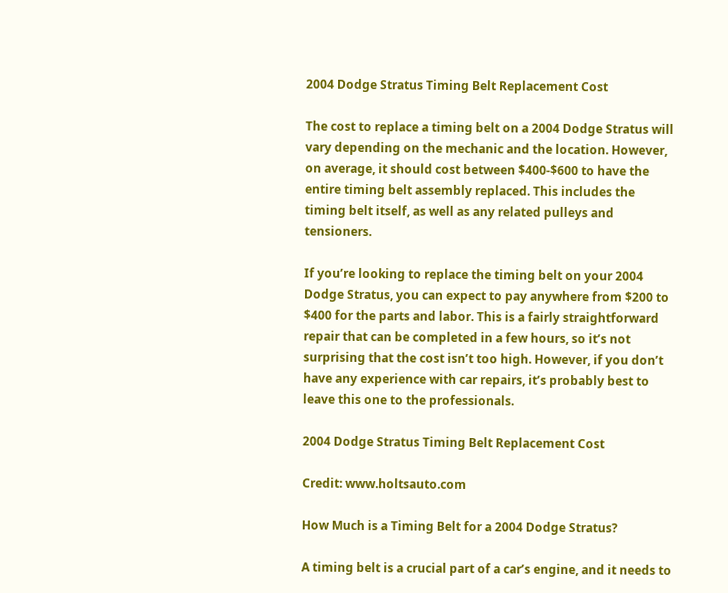2004 Dodge Stratus Timing Belt Replacement Cost

The cost to replace a timing belt on a 2004 Dodge Stratus will vary depending on the mechanic and the location. However, on average, it should cost between $400-$600 to have the entire timing belt assembly replaced. This includes the timing belt itself, as well as any related pulleys and tensioners.

If you’re looking to replace the timing belt on your 2004 Dodge Stratus, you can expect to pay anywhere from $200 to $400 for the parts and labor. This is a fairly straightforward repair that can be completed in a few hours, so it’s not surprising that the cost isn’t too high. However, if you don’t have any experience with car repairs, it’s probably best to leave this one to the professionals.

2004 Dodge Stratus Timing Belt Replacement Cost

Credit: www.holtsauto.com

How Much is a Timing Belt for a 2004 Dodge Stratus?

A timing belt is a crucial part of a car’s engine, and it needs to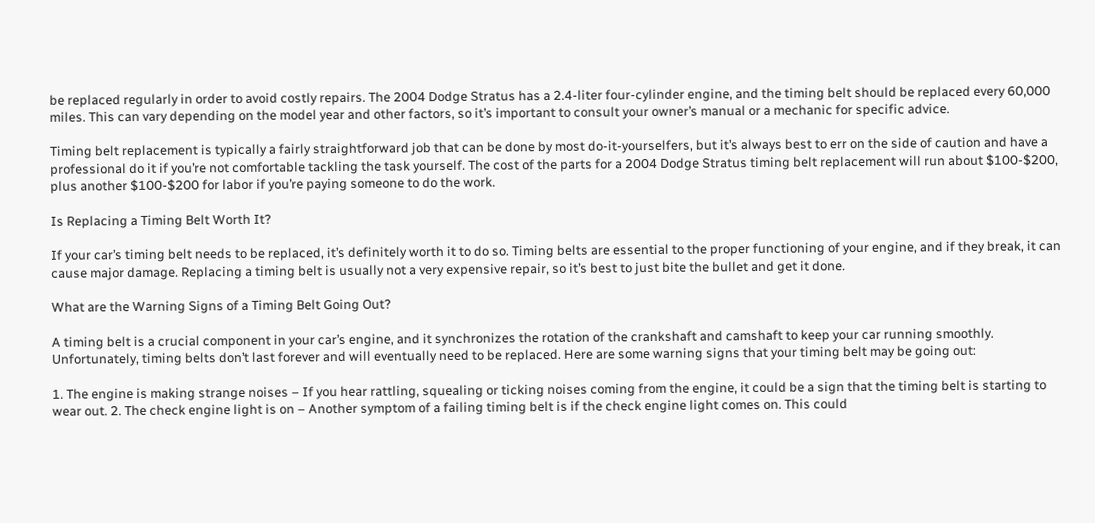be replaced regularly in order to avoid costly repairs. The 2004 Dodge Stratus has a 2.4-liter four-cylinder engine, and the timing belt should be replaced every 60,000 miles. This can vary depending on the model year and other factors, so it’s important to consult your owner’s manual or a mechanic for specific advice.

Timing belt replacement is typically a fairly straightforward job that can be done by most do-it-yourselfers, but it’s always best to err on the side of caution and have a professional do it if you’re not comfortable tackling the task yourself. The cost of the parts for a 2004 Dodge Stratus timing belt replacement will run about $100-$200, plus another $100-$200 for labor if you’re paying someone to do the work.

Is Replacing a Timing Belt Worth It?

If your car’s timing belt needs to be replaced, it’s definitely worth it to do so. Timing belts are essential to the proper functioning of your engine, and if they break, it can cause major damage. Replacing a timing belt is usually not a very expensive repair, so it’s best to just bite the bullet and get it done.

What are the Warning Signs of a Timing Belt Going Out?

A timing belt is a crucial component in your car’s engine, and it synchronizes the rotation of the crankshaft and camshaft to keep your car running smoothly. Unfortunately, timing belts don’t last forever and will eventually need to be replaced. Here are some warning signs that your timing belt may be going out:

1. The engine is making strange noises – If you hear rattling, squealing or ticking noises coming from the engine, it could be a sign that the timing belt is starting to wear out. 2. The check engine light is on – Another symptom of a failing timing belt is if the check engine light comes on. This could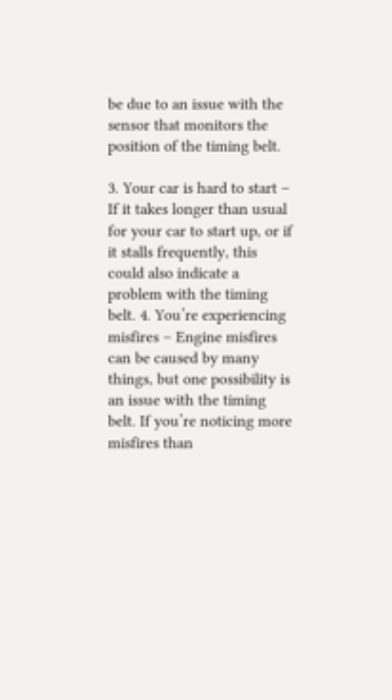be due to an issue with the sensor that monitors the position of the timing belt.

3. Your car is hard to start – If it takes longer than usual for your car to start up, or if it stalls frequently, this could also indicate a problem with the timing belt. 4. You’re experiencing misfires – Engine misfires can be caused by many things, but one possibility is an issue with the timing belt. If you’re noticing more misfires than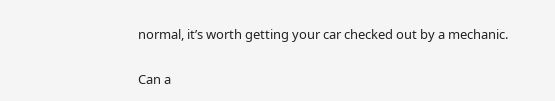normal, it’s worth getting your car checked out by a mechanic.

Can a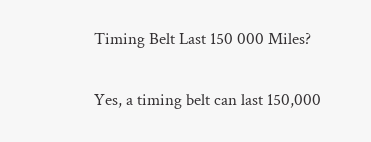Timing Belt Last 150 000 Miles?

Yes, a timing belt can last 150,000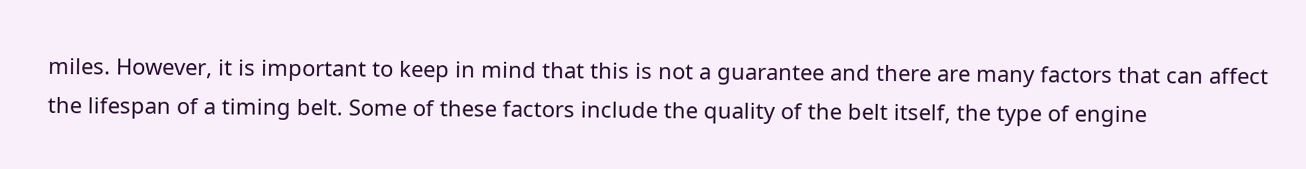miles. However, it is important to keep in mind that this is not a guarantee and there are many factors that can affect the lifespan of a timing belt. Some of these factors include the quality of the belt itself, the type of engine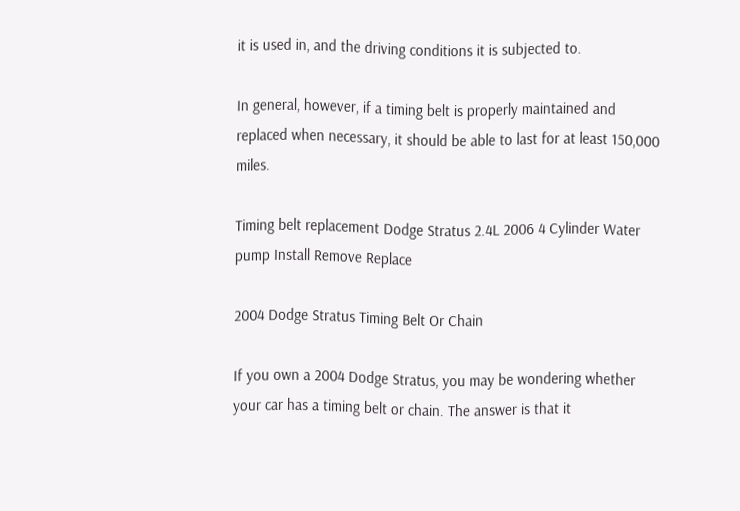it is used in, and the driving conditions it is subjected to.

In general, however, if a timing belt is properly maintained and replaced when necessary, it should be able to last for at least 150,000 miles.

Timing belt replacement Dodge Stratus 2.4L 2006 4 Cylinder Water pump Install Remove Replace

2004 Dodge Stratus Timing Belt Or Chain

If you own a 2004 Dodge Stratus, you may be wondering whether your car has a timing belt or chain. The answer is that it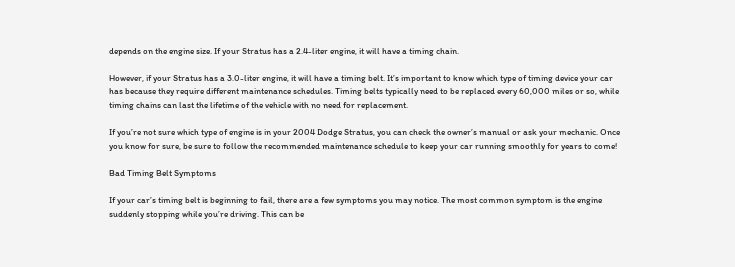depends on the engine size. If your Stratus has a 2.4-liter engine, it will have a timing chain.

However, if your Stratus has a 3.0-liter engine, it will have a timing belt. It’s important to know which type of timing device your car has because they require different maintenance schedules. Timing belts typically need to be replaced every 60,000 miles or so, while timing chains can last the lifetime of the vehicle with no need for replacement.

If you’re not sure which type of engine is in your 2004 Dodge Stratus, you can check the owner’s manual or ask your mechanic. Once you know for sure, be sure to follow the recommended maintenance schedule to keep your car running smoothly for years to come!

Bad Timing Belt Symptoms

If your car’s timing belt is beginning to fail, there are a few symptoms you may notice. The most common symptom is the engine suddenly stopping while you’re driving. This can be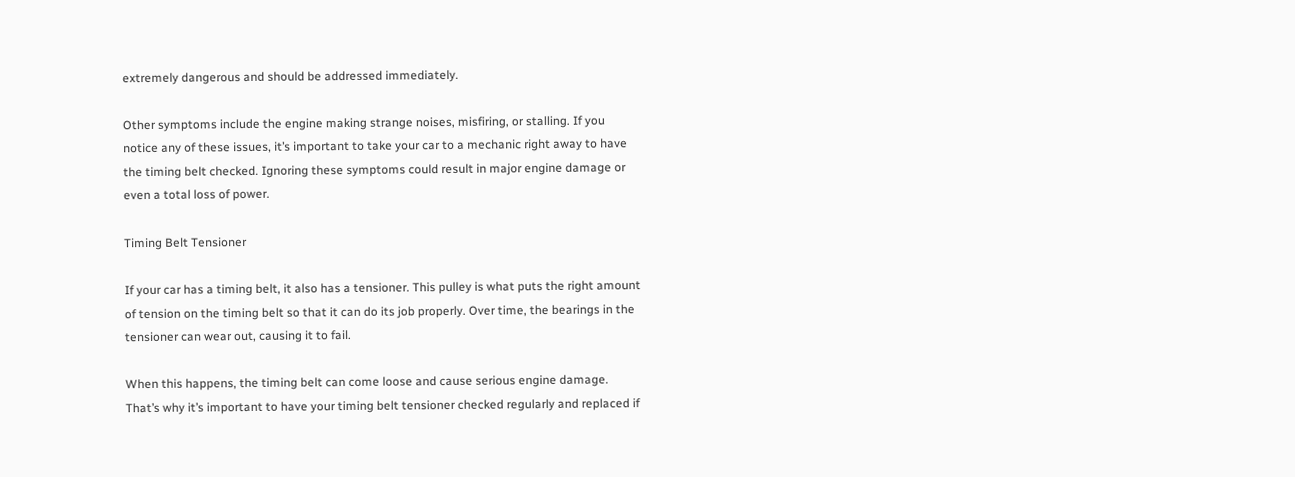extremely dangerous and should be addressed immediately.

Other symptoms include the engine making strange noises, misfiring, or stalling. If you notice any of these issues, it’s important to take your car to a mechanic right away to have the timing belt checked. Ignoring these symptoms could result in major engine damage or even a total loss of power.

Timing Belt Tensioner

If your car has a timing belt, it also has a tensioner. This pulley is what puts the right amount of tension on the timing belt so that it can do its job properly. Over time, the bearings in the tensioner can wear out, causing it to fail.

When this happens, the timing belt can come loose and cause serious engine damage. That’s why it’s important to have your timing belt tensioner checked regularly and replaced if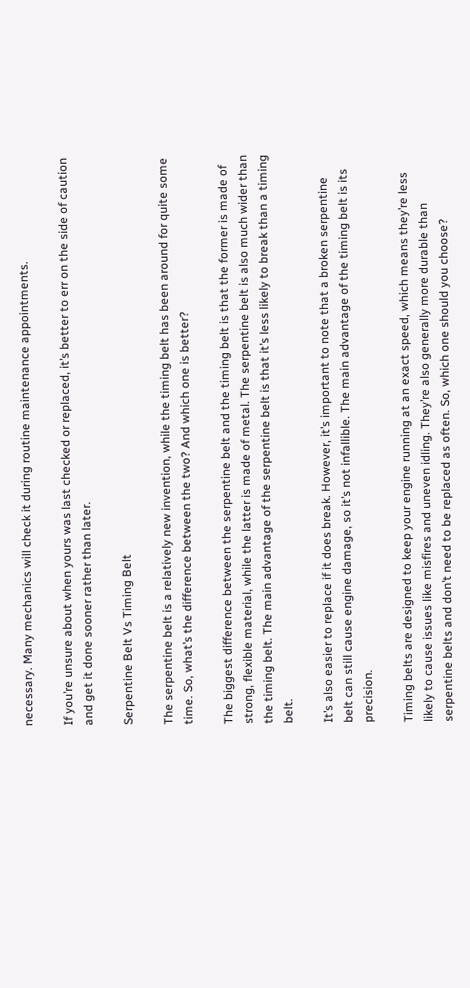necessary. Many mechanics will check it during routine maintenance appointments.

If you’re unsure about when yours was last checked or replaced, it’s better to err on the side of caution and get it done sooner rather than later.

Serpentine Belt Vs Timing Belt

The serpentine belt is a relatively new invention, while the timing belt has been around for quite some time. So, what’s the difference between the two? And which one is better?

The biggest difference between the serpentine belt and the timing belt is that the former is made of strong, flexible material, while the latter is made of metal. The serpentine belt is also much wider than the timing belt. The main advantage of the serpentine belt is that it’s less likely to break than a timing belt.

It’s also easier to replace if it does break. However, it’s important to note that a broken serpentine belt can still cause engine damage, so it’s not infallible. The main advantage of the timing belt is its precision.

Timing belts are designed to keep your engine running at an exact speed, which means they’re less likely to cause issues like misfires and uneven idling. They’re also generally more durable than serpentine belts and don’t need to be replaced as often. So, which one should you choose?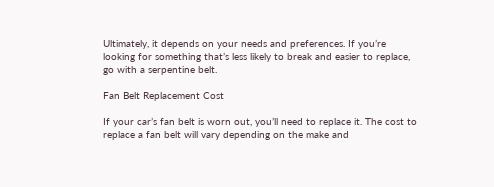Ultimately, it depends on your needs and preferences. If you’re looking for something that’s less likely to break and easier to replace, go with a serpentine belt.

Fan Belt Replacement Cost

If your car’s fan belt is worn out, you’ll need to replace it. The cost to replace a fan belt will vary depending on the make and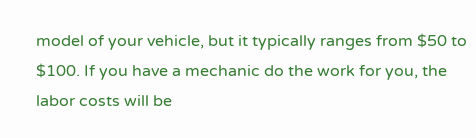model of your vehicle, but it typically ranges from $50 to $100. If you have a mechanic do the work for you, the labor costs will be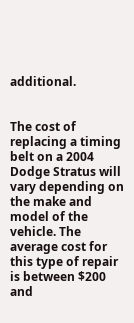additional.


The cost of replacing a timing belt on a 2004 Dodge Stratus will vary depending on the make and model of the vehicle. The average cost for this type of repair is between $200 and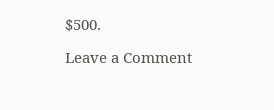$500.

Leave a Comment